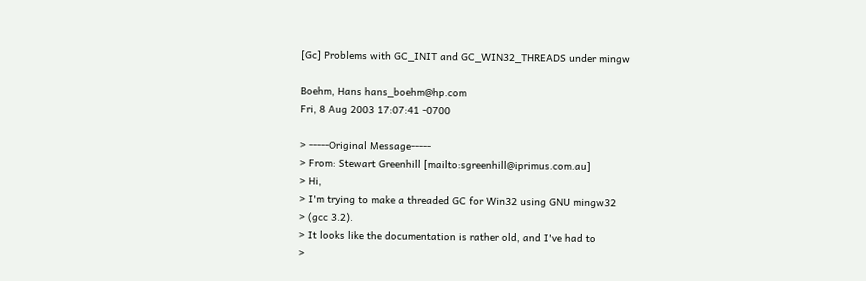[Gc] Problems with GC_INIT and GC_WIN32_THREADS under mingw

Boehm, Hans hans_boehm@hp.com
Fri, 8 Aug 2003 17:07:41 -0700

> -----Original Message-----
> From: Stewart Greenhill [mailto:sgreenhill@iprimus.com.au]
> Hi,
> I'm trying to make a threaded GC for Win32 using GNU mingw32
> (gcc 3.2).
> It looks like the documentation is rather old, and I've had to
>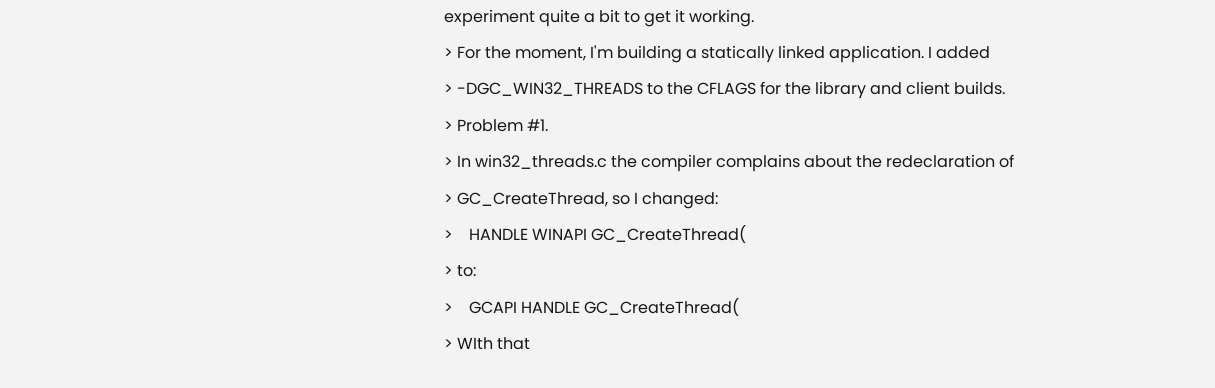experiment quite a bit to get it working.
> For the moment, I'm building a statically linked application. I added
> -DGC_WIN32_THREADS to the CFLAGS for the library and client builds.
> Problem #1.
> In win32_threads.c the compiler complains about the redeclaration of
> GC_CreateThread, so I changed:
>    HANDLE WINAPI GC_CreateThread(
> to:
>    GCAPI HANDLE GC_CreateThread(
> WIth that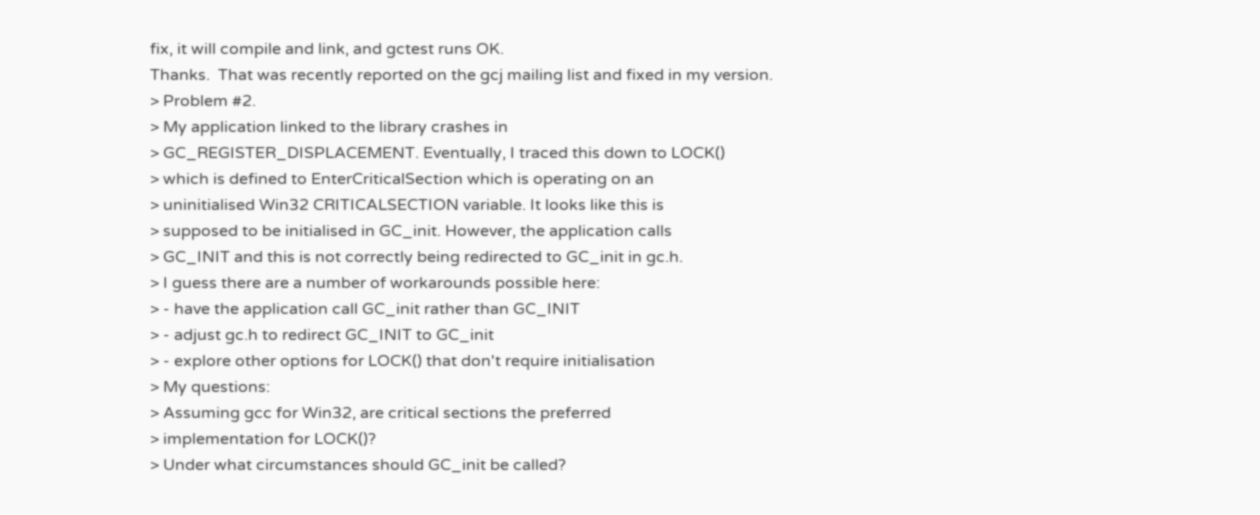fix, it will compile and link, and gctest runs OK.
Thanks.  That was recently reported on the gcj mailing list and fixed in my version.
> Problem #2.
> My application linked to the library crashes in
> GC_REGISTER_DISPLACEMENT. Eventually, I traced this down to LOCK()
> which is defined to EnterCriticalSection which is operating on an
> uninitialised Win32 CRITICALSECTION variable. It looks like this is
> supposed to be initialised in GC_init. However, the application calls
> GC_INIT and this is not correctly being redirected to GC_init in gc.h.
> I guess there are a number of workarounds possible here:
> - have the application call GC_init rather than GC_INIT
> - adjust gc.h to redirect GC_INIT to GC_init
> - explore other options for LOCK() that don't require initialisation
> My questions:
> Assuming gcc for Win32, are critical sections the preferred
> implementation for LOCK()?
> Under what circumstances should GC_init be called?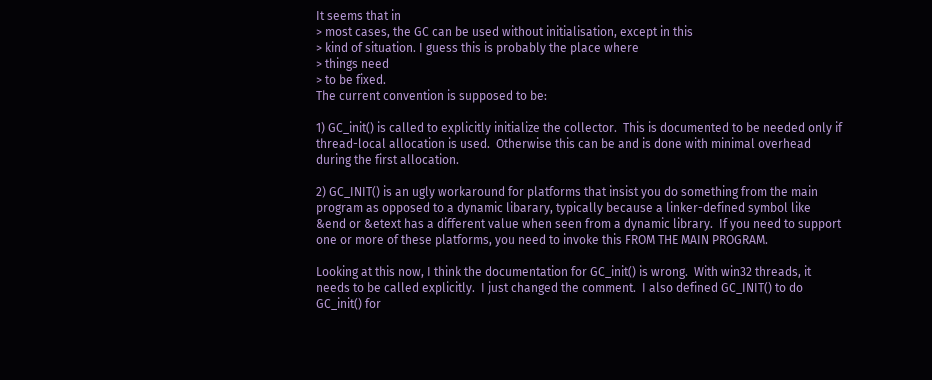It seems that in
> most cases, the GC can be used without initialisation, except in this
> kind of situation. I guess this is probably the place where
> things need
> to be fixed.
The current convention is supposed to be:

1) GC_init() is called to explicitly initialize the collector.  This is documented to be needed only if thread-local allocation is used.  Otherwise this can be and is done with minimal overhead during the first allocation.

2) GC_INIT() is an ugly workaround for platforms that insist you do something from the main program as opposed to a dynamic libarary, typically because a linker-defined symbol like &end or &etext has a different value when seen from a dynamic library.  If you need to support one or more of these platforms, you need to invoke this FROM THE MAIN PROGRAM.

Looking at this now, I think the documentation for GC_init() is wrong.  With win32 threads, it needs to be called explicitly.  I just changed the comment.  I also defined GC_INIT() to do GC_init() for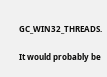GC_WIN32_THREADS.

It would probably be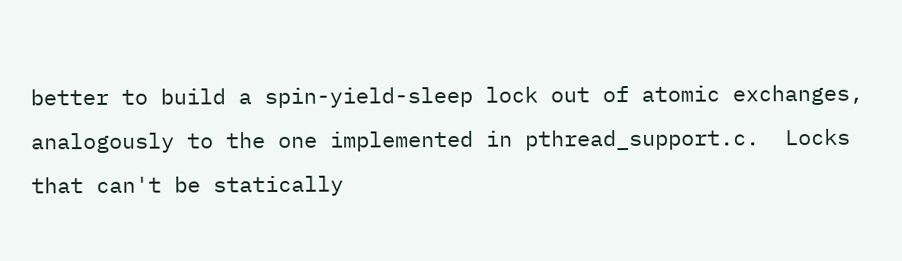better to build a spin-yield-sleep lock out of atomic exchanges, analogously to the one implemented in pthread_support.c.  Locks that can't be statically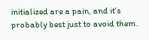initialized are a pain, and it's probably best just to avoid them.